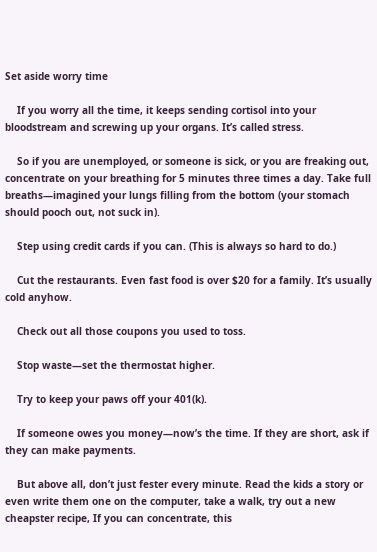Set aside worry time

    If you worry all the time, it keeps sending cortisol into your bloodstream and screwing up your organs. It’s called stress.

    So if you are unemployed, or someone is sick, or you are freaking out, concentrate on your breathing for 5 minutes three times a day. Take full breaths—imagined your lungs filling from the bottom (your stomach should pooch out, not suck in).

    Step using credit cards if you can. (This is always so hard to do.)

    Cut the restaurants. Even fast food is over $20 for a family. It’s usually cold anyhow.

    Check out all those coupons you used to toss.

    Stop waste—set the thermostat higher.

    Try to keep your paws off your 401(k).

    If someone owes you money—now’s the time. If they are short, ask if they can make payments.

    But above all, don’t just fester every minute. Read the kids a story or even write them one on the computer, take a walk, try out a new cheapster recipe, If you can concentrate, this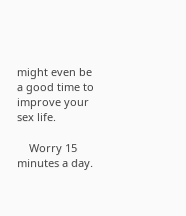might even be a good time to improve your sex life.

    Worry 15 minutes a day.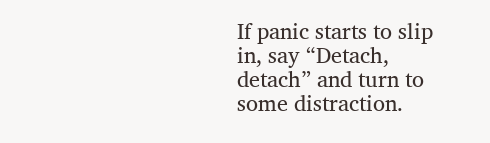If panic starts to slip in, say “Detach, detach” and turn to some distraction.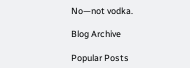No—not vodka.

Blog Archive

Popular Posts